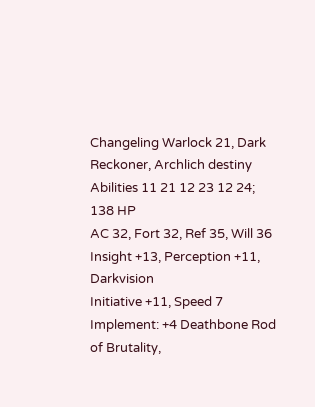Changeling Warlock 21, Dark Reckoner, Archlich destiny
Abilities 11 21 12 23 12 24; 138 HP
AC 32, Fort 32, Ref 35, Will 36
Insight +13, Perception +11, Darkvision
Initiative +11, Speed 7
Implement: +4 Deathbone Rod of Brutality,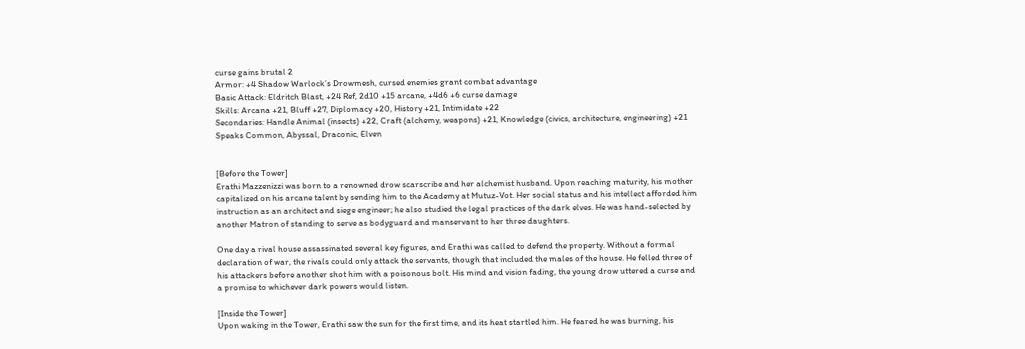curse gains brutal 2
Armor: +4 Shadow Warlock’s Drowmesh, cursed enemies grant combat advantage
Basic Attack: Eldritch Blast, +24 Ref, 2d10 +15 arcane, +4d6 +6 curse damage
Skills: Arcana +21, Bluff +27, Diplomacy +20, History +21, Intimidate +22
Secondaries: Handle Animal (insects) +22, Craft (alchemy, weapons) +21, Knowledge (civics, architecture, engineering) +21
Speaks Common, Abyssal, Draconic, Elven


[Before the Tower]
Erathi Mazzenizzi was born to a renowned drow scarscribe and her alchemist husband. Upon reaching maturity, his mother capitalized on his arcane talent by sending him to the Academy at Mutuz-Vot. Her social status and his intellect afforded him instruction as an architect and siege engineer; he also studied the legal practices of the dark elves. He was hand-selected by another Matron of standing to serve as bodyguard and manservant to her three daughters.

One day a rival house assassinated several key figures, and Erathi was called to defend the property. Without a formal declaration of war, the rivals could only attack the servants, though that included the males of the house. He felled three of his attackers before another shot him with a poisonous bolt. His mind and vision fading, the young drow uttered a curse and a promise to whichever dark powers would listen.

[Inside the Tower]
Upon waking in the Tower, Erathi saw the sun for the first time, and its heat startled him. He feared he was burning, his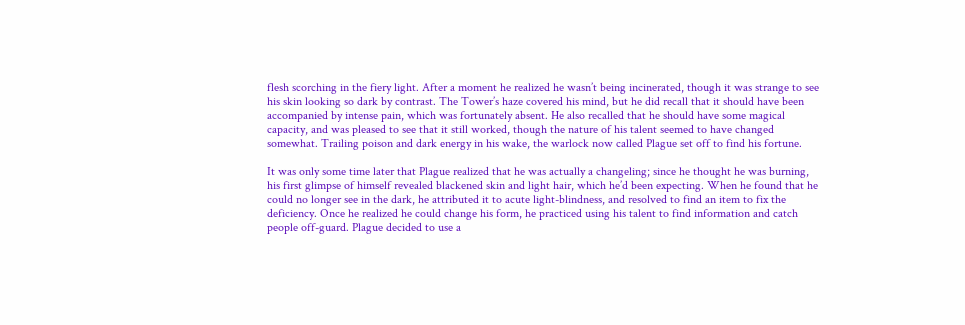flesh scorching in the fiery light. After a moment he realized he wasn’t being incinerated, though it was strange to see his skin looking so dark by contrast. The Tower’s haze covered his mind, but he did recall that it should have been accompanied by intense pain, which was fortunately absent. He also recalled that he should have some magical capacity, and was pleased to see that it still worked, though the nature of his talent seemed to have changed somewhat. Trailing poison and dark energy in his wake, the warlock now called Plague set off to find his fortune.

It was only some time later that Plague realized that he was actually a changeling; since he thought he was burning, his first glimpse of himself revealed blackened skin and light hair, which he’d been expecting. When he found that he could no longer see in the dark, he attributed it to acute light-blindness, and resolved to find an item to fix the deficiency. Once he realized he could change his form, he practiced using his talent to find information and catch people off-guard. Plague decided to use a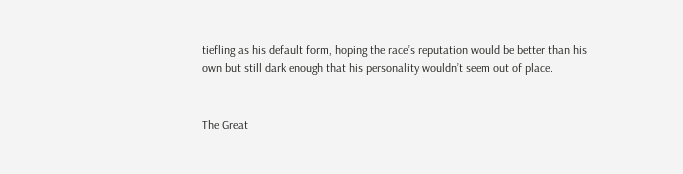tiefling as his default form, hoping the race’s reputation would be better than his own but still dark enough that his personality wouldn’t seem out of place.


The Great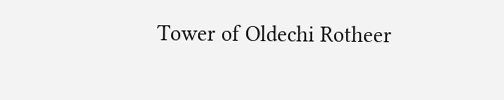Tower of Oldechi Rotheer